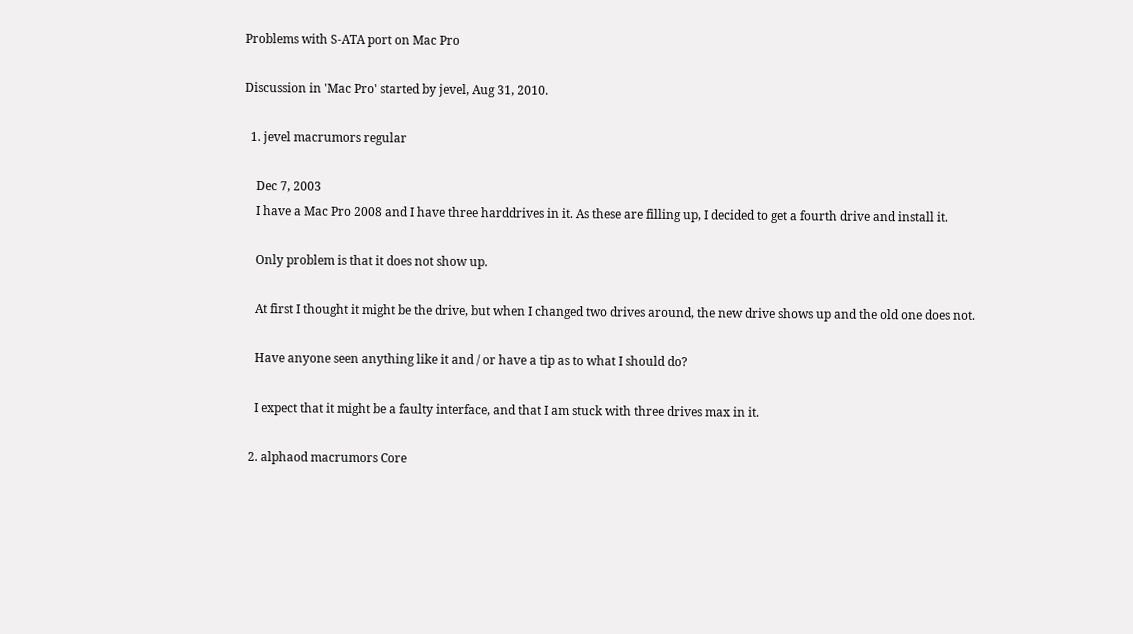Problems with S-ATA port on Mac Pro

Discussion in 'Mac Pro' started by jevel, Aug 31, 2010.

  1. jevel macrumors regular

    Dec 7, 2003
    I have a Mac Pro 2008 and I have three harddrives in it. As these are filling up, I decided to get a fourth drive and install it.

    Only problem is that it does not show up.

    At first I thought it might be the drive, but when I changed two drives around, the new drive shows up and the old one does not.

    Have anyone seen anything like it and / or have a tip as to what I should do?

    I expect that it might be a faulty interface, and that I am stuck with three drives max in it.

  2. alphaod macrumors Core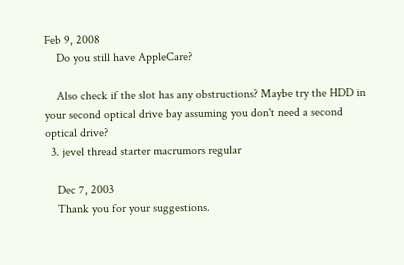Feb 9, 2008
    Do you still have AppleCare?

    Also check if the slot has any obstructions? Maybe try the HDD in your second optical drive bay assuming you don't need a second optical drive?
  3. jevel thread starter macrumors regular

    Dec 7, 2003
    Thank you for your suggestions.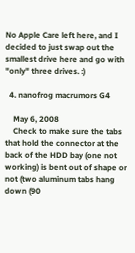No Apple Care left here, and I decided to just swap out the smallest drive here and go with "only" three drives. :)

  4. nanofrog macrumors G4

    May 6, 2008
    Check to make sure the tabs that hold the connector at the back of the HDD bay (one not working) is bent out of shape or not (two aluminum tabs hang down (90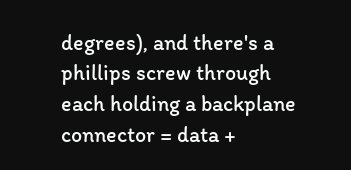degrees), and there's a phillips screw through each holding a backplane connector = data +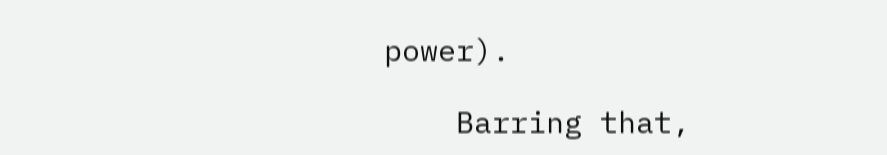power).

    Barring that,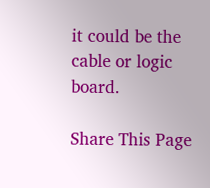it could be the cable or logic board.

Share This Page